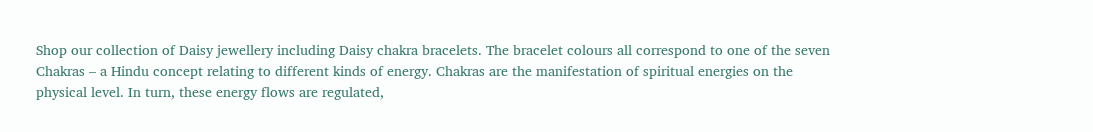Shop our collection of Daisy jewellery including Daisy chakra bracelets. The bracelet colours all correspond to one of the seven Chakras – a Hindu concept relating to different kinds of energy. Chakras are the manifestation of spiritual energies on the physical level. In turn, these energy flows are regulated,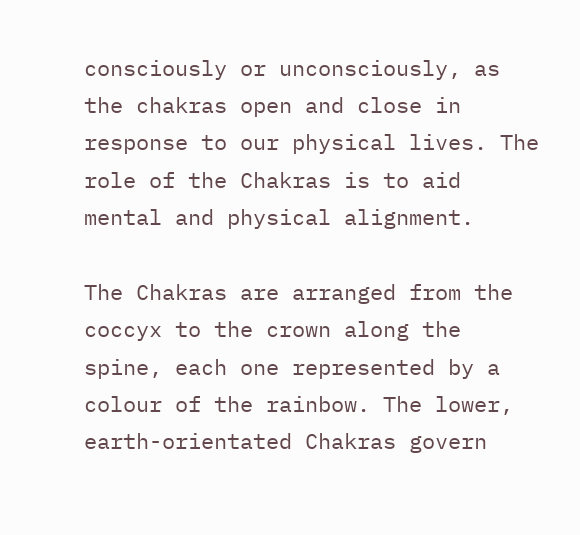consciously or unconsciously, as the chakras open and close in response to our physical lives. The role of the Chakras is to aid mental and physical alignment.

The Chakras are arranged from the coccyx to the crown along the spine, each one represented by a colour of the rainbow. The lower, earth-orientated Chakras govern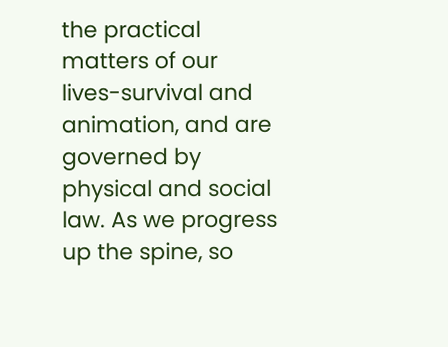the practical matters of our lives-survival and animation, and are governed by physical and social law. As we progress up the spine, so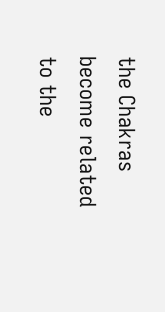the Chakras become related to the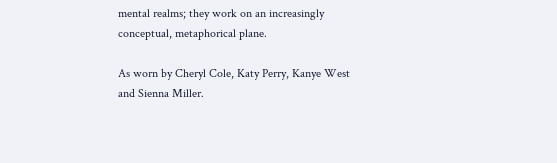mental realms; they work on an increasingly conceptual, metaphorical plane.

As worn by Cheryl Cole, Katy Perry, Kanye West and Sienna Miller.